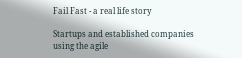Fail Fast - a real life story

Startups and established companies using the agile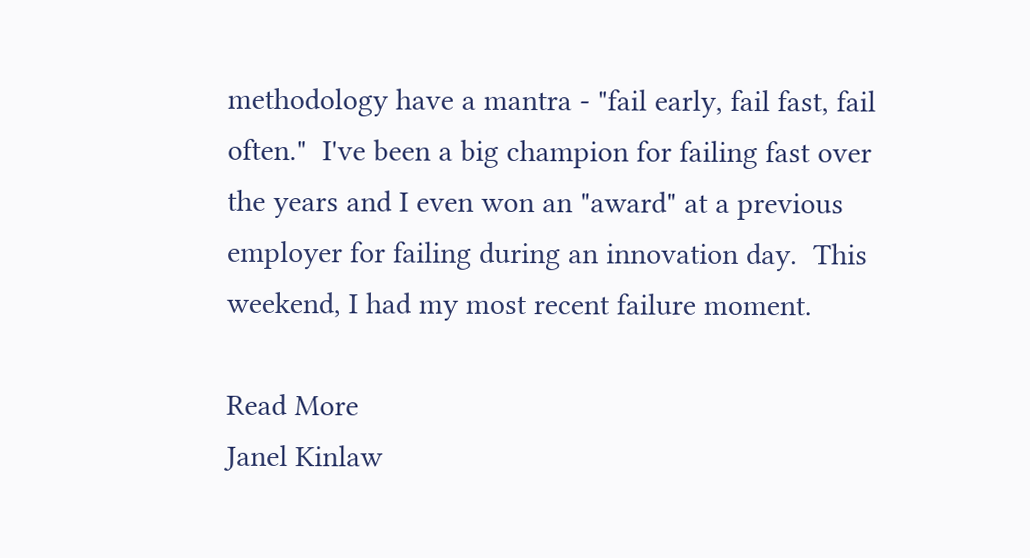methodology have a mantra - "fail early, fail fast, fail often."  I've been a big champion for failing fast over the years and I even won an "award" at a previous employer for failing during an innovation day.  This weekend, I had my most recent failure moment.

Read More
Janel Kinlaw